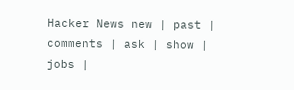Hacker News new | past | comments | ask | show | jobs |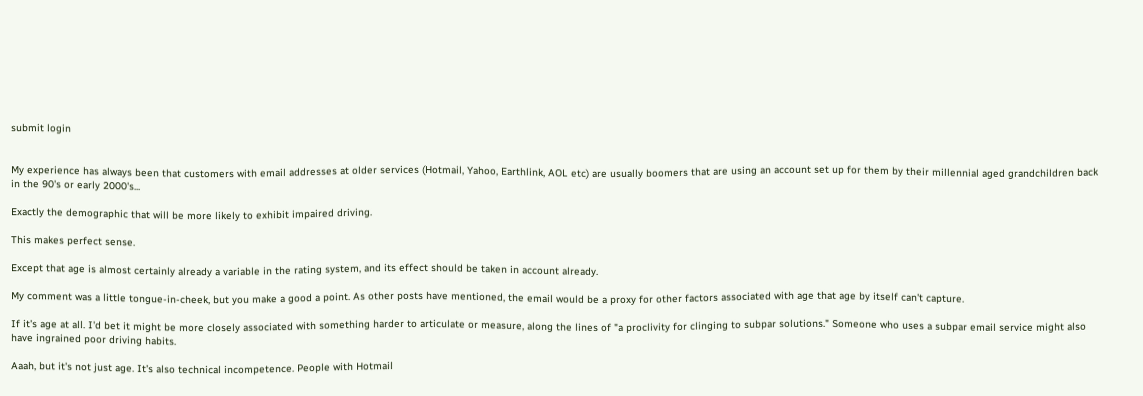submit login


My experience has always been that customers with email addresses at older services (Hotmail, Yahoo, Earthlink, AOL etc) are usually boomers that are using an account set up for them by their millennial aged grandchildren back in the 90's or early 2000's...

Exactly the demographic that will be more likely to exhibit impaired driving.

This makes perfect sense.

Except that age is almost certainly already a variable in the rating system, and its effect should be taken in account already.

My comment was a little tongue-in-cheek, but you make a good a point. As other posts have mentioned, the email would be a proxy for other factors associated with age that age by itself can't capture.

If it's age at all. I'd bet it might be more closely associated with something harder to articulate or measure, along the lines of "a proclivity for clinging to subpar solutions." Someone who uses a subpar email service might also have ingrained poor driving habits.

Aaah, but it's not just age. It's also technical incompetence. People with Hotmail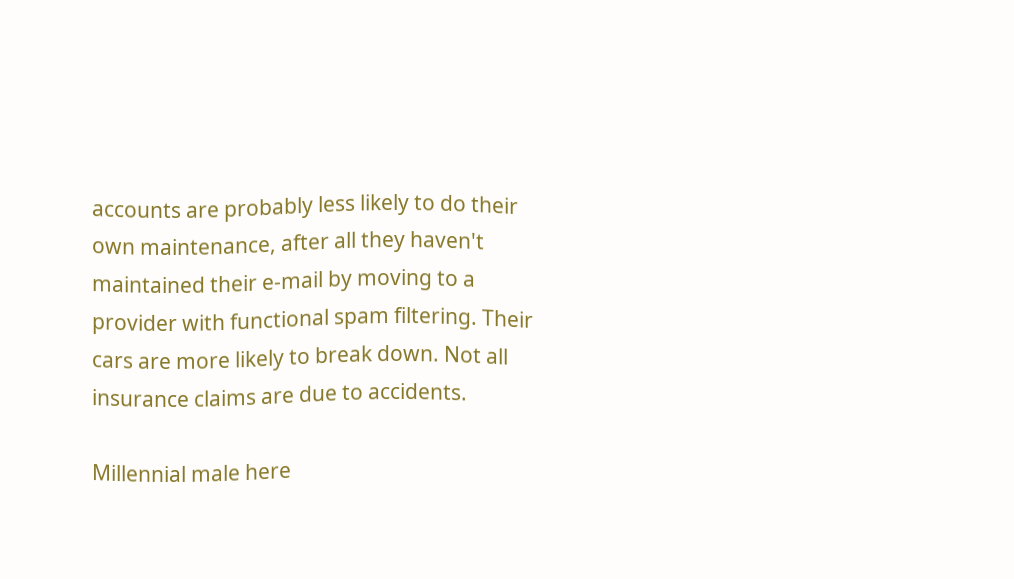accounts are probably less likely to do their own maintenance, after all they haven't maintained their e-mail by moving to a provider with functional spam filtering. Their cars are more likely to break down. Not all insurance claims are due to accidents.

Millennial male here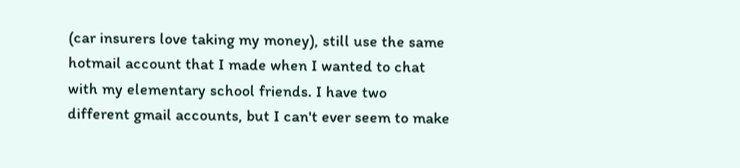(car insurers love taking my money), still use the same hotmail account that I made when I wanted to chat with my elementary school friends. I have two different gmail accounts, but I can't ever seem to make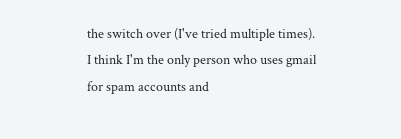the switch over (I've tried multiple times). I think I'm the only person who uses gmail for spam accounts and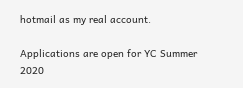hotmail as my real account.

Applications are open for YC Summer 2020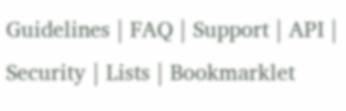Guidelines | FAQ | Support | API | Security | Lists | Bookmarklet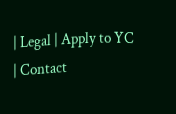| Legal | Apply to YC | Contact